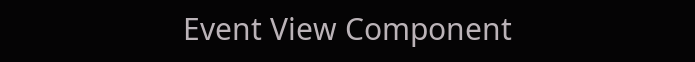Event View Component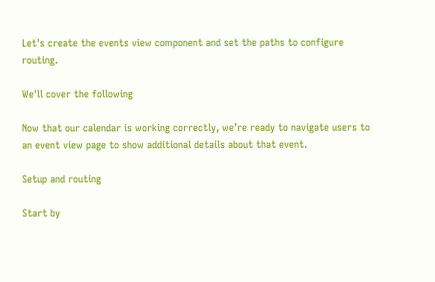Let's create the events view component and set the paths to configure routing.

We'll cover the following

Now that our calendar is working correctly, we’re ready to navigate users to an event view page to show additional details about that event.

Setup and routing

Start by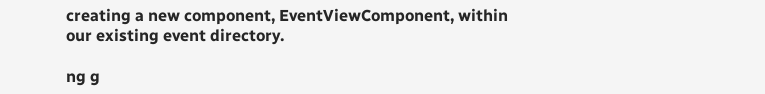creating a new component, EventViewComponent, within our existing event directory.

ng g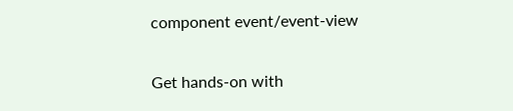component event/event-view

Get hands-on with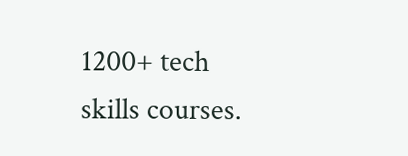1200+ tech skills courses.